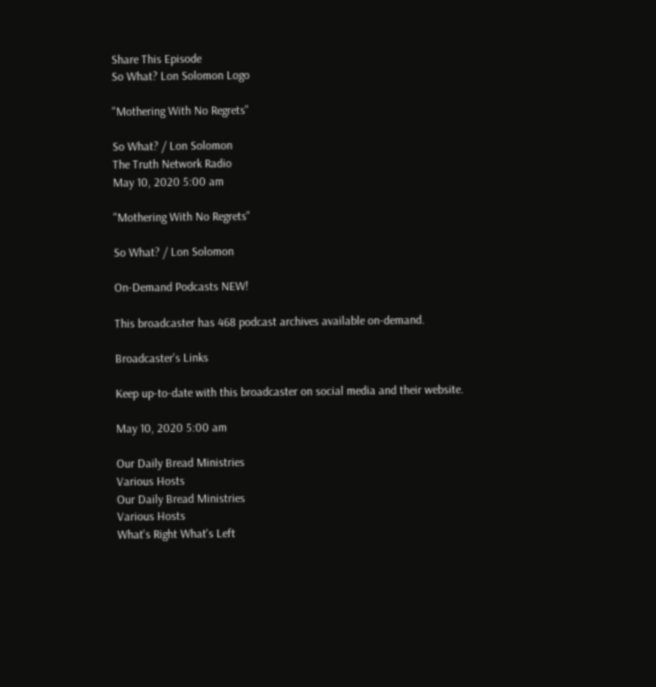Share This Episode
So What? Lon Solomon Logo

"Mothering With No Regrets"

So What? / Lon Solomon
The Truth Network Radio
May 10, 2020 5:00 am

"Mothering With No Regrets"

So What? / Lon Solomon

On-Demand Podcasts NEW!

This broadcaster has 468 podcast archives available on-demand.

Broadcaster's Links

Keep up-to-date with this broadcaster on social media and their website.

May 10, 2020 5:00 am

Our Daily Bread Ministries
Various Hosts
Our Daily Bread Ministries
Various Hosts
What's Right What's Left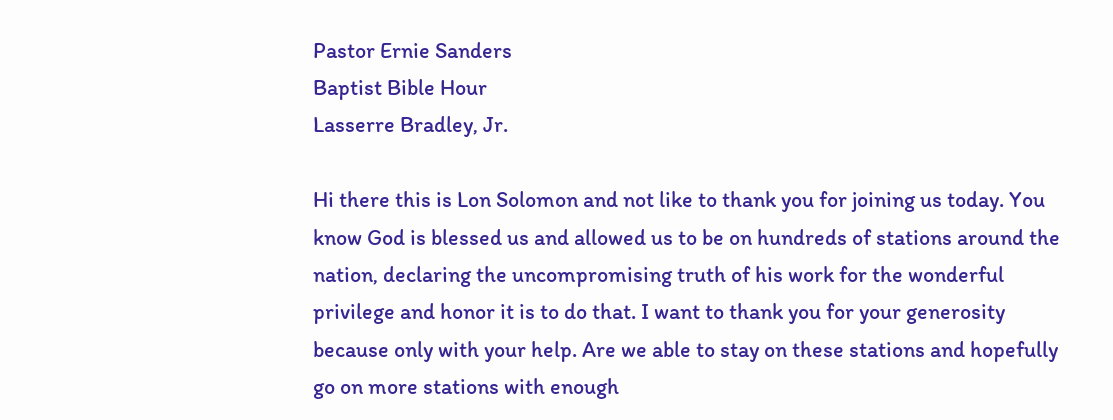Pastor Ernie Sanders
Baptist Bible Hour
Lasserre Bradley, Jr.

Hi there this is Lon Solomon and not like to thank you for joining us today. You know God is blessed us and allowed us to be on hundreds of stations around the nation, declaring the uncompromising truth of his work for the wonderful privilege and honor it is to do that. I want to thank you for your generosity because only with your help. Are we able to stay on these stations and hopefully go on more stations with enough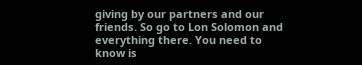giving by our partners and our friends. So go to Lon Solomon and everything there. You need to know is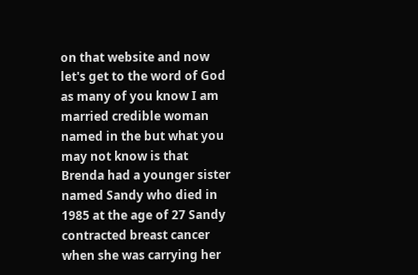on that website and now let's get to the word of God as many of you know I am married credible woman named in the but what you may not know is that Brenda had a younger sister named Sandy who died in 1985 at the age of 27 Sandy contracted breast cancer when she was carrying her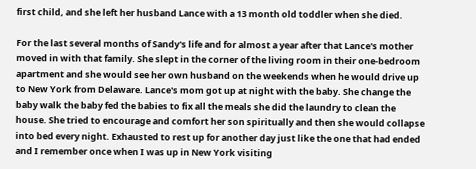first child, and she left her husband Lance with a 13 month old toddler when she died.

For the last several months of Sandy's life and for almost a year after that Lance's mother moved in with that family. She slept in the corner of the living room in their one-bedroom apartment and she would see her own husband on the weekends when he would drive up to New York from Delaware. Lance's mom got up at night with the baby. She change the baby walk the baby fed the babies to fix all the meals she did the laundry to clean the house. She tried to encourage and comfort her son spiritually and then she would collapse into bed every night. Exhausted to rest up for another day just like the one that had ended and I remember once when I was up in New York visiting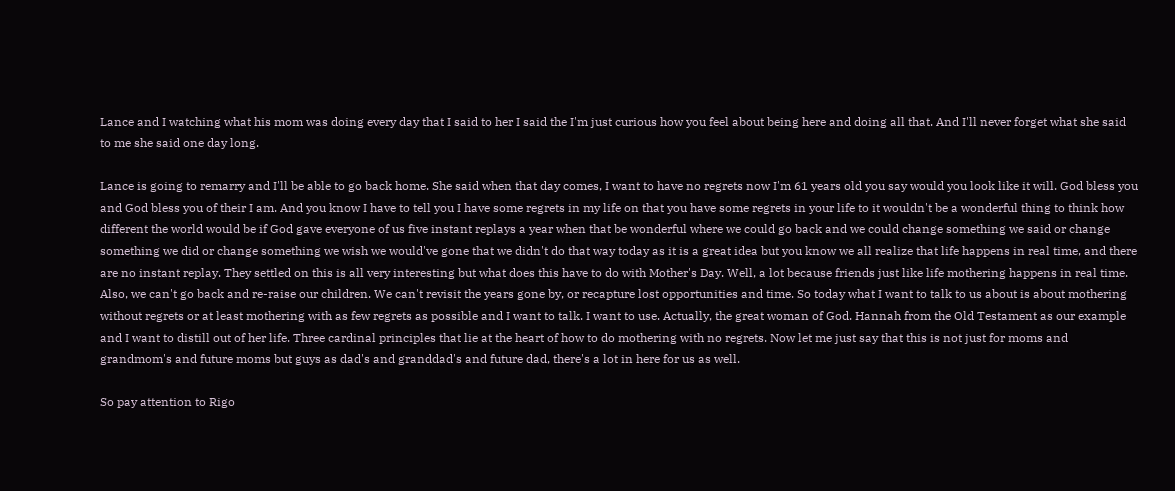Lance and I watching what his mom was doing every day that I said to her I said the I'm just curious how you feel about being here and doing all that. And I'll never forget what she said to me she said one day long.

Lance is going to remarry and I'll be able to go back home. She said when that day comes, I want to have no regrets now I'm 61 years old you say would you look like it will. God bless you and God bless you of their I am. And you know I have to tell you I have some regrets in my life on that you have some regrets in your life to it wouldn't be a wonderful thing to think how different the world would be if God gave everyone of us five instant replays a year when that be wonderful where we could go back and we could change something we said or change something we did or change something we wish we would've gone that we didn't do that way today as it is a great idea but you know we all realize that life happens in real time, and there are no instant replay. They settled on this is all very interesting but what does this have to do with Mother's Day. Well, a lot because friends just like life mothering happens in real time. Also, we can't go back and re-raise our children. We can't revisit the years gone by, or recapture lost opportunities and time. So today what I want to talk to us about is about mothering without regrets or at least mothering with as few regrets as possible and I want to talk. I want to use. Actually, the great woman of God. Hannah from the Old Testament as our example and I want to distill out of her life. Three cardinal principles that lie at the heart of how to do mothering with no regrets. Now let me just say that this is not just for moms and grandmom's and future moms but guys as dad's and granddad's and future dad, there's a lot in here for us as well.

So pay attention to Rigo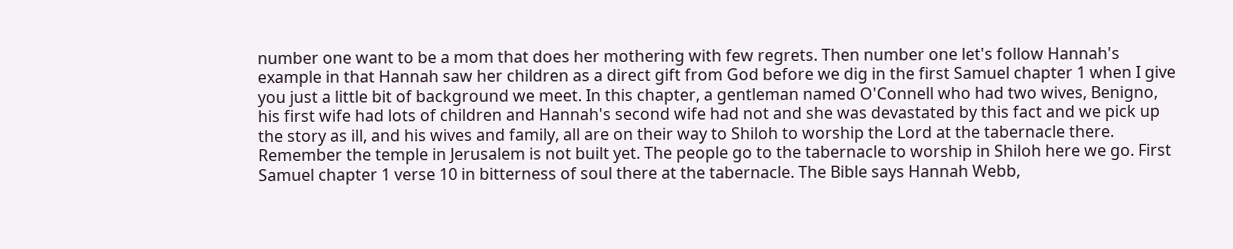number one want to be a mom that does her mothering with few regrets. Then number one let's follow Hannah's example in that Hannah saw her children as a direct gift from God before we dig in the first Samuel chapter 1 when I give you just a little bit of background we meet. In this chapter, a gentleman named O'Connell who had two wives, Benigno, his first wife had lots of children and Hannah's second wife had not and she was devastated by this fact and we pick up the story as ill, and his wives and family, all are on their way to Shiloh to worship the Lord at the tabernacle there. Remember the temple in Jerusalem is not built yet. The people go to the tabernacle to worship in Shiloh here we go. First Samuel chapter 1 verse 10 in bitterness of soul there at the tabernacle. The Bible says Hannah Webb,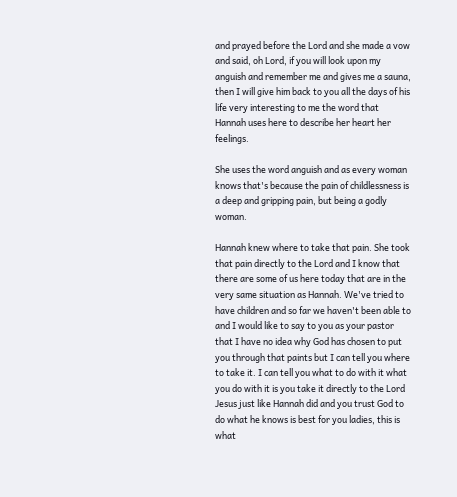and prayed before the Lord and she made a vow and said, oh Lord, if you will look upon my anguish and remember me and gives me a sauna, then I will give him back to you all the days of his life very interesting to me the word that Hannah uses here to describe her heart her feelings.

She uses the word anguish and as every woman knows that's because the pain of childlessness is a deep and gripping pain, but being a godly woman.

Hannah knew where to take that pain. She took that pain directly to the Lord and I know that there are some of us here today that are in the very same situation as Hannah. We've tried to have children and so far we haven't been able to and I would like to say to you as your pastor that I have no idea why God has chosen to put you through that paints but I can tell you where to take it. I can tell you what to do with it what you do with it is you take it directly to the Lord Jesus just like Hannah did and you trust God to do what he knows is best for you ladies, this is what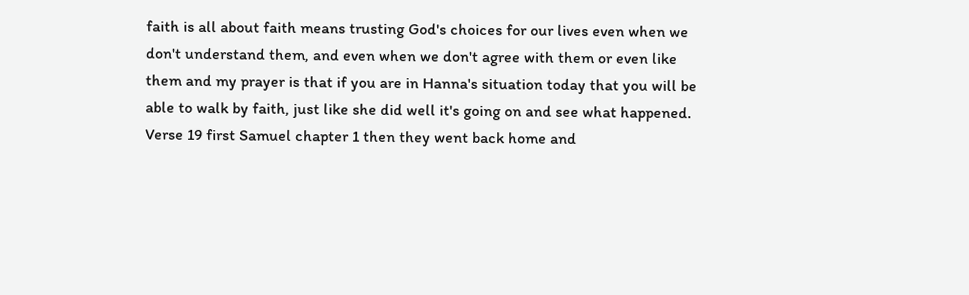faith is all about faith means trusting God's choices for our lives even when we don't understand them, and even when we don't agree with them or even like them and my prayer is that if you are in Hanna's situation today that you will be able to walk by faith, just like she did well it's going on and see what happened. Verse 19 first Samuel chapter 1 then they went back home and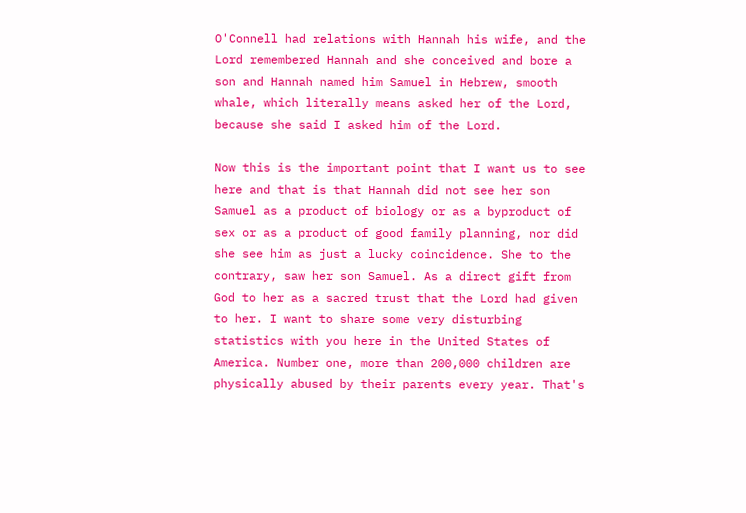O'Connell had relations with Hannah his wife, and the Lord remembered Hannah and she conceived and bore a son and Hannah named him Samuel in Hebrew, smooth whale, which literally means asked her of the Lord, because she said I asked him of the Lord.

Now this is the important point that I want us to see here and that is that Hannah did not see her son Samuel as a product of biology or as a byproduct of sex or as a product of good family planning, nor did she see him as just a lucky coincidence. She to the contrary, saw her son Samuel. As a direct gift from God to her as a sacred trust that the Lord had given to her. I want to share some very disturbing statistics with you here in the United States of America. Number one, more than 200,000 children are physically abused by their parents every year. That's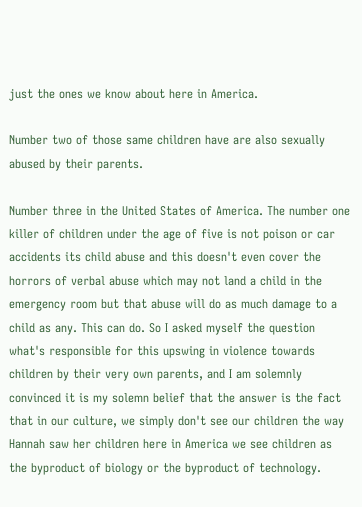just the ones we know about here in America.

Number two of those same children have are also sexually abused by their parents.

Number three in the United States of America. The number one killer of children under the age of five is not poison or car accidents its child abuse and this doesn't even cover the horrors of verbal abuse which may not land a child in the emergency room but that abuse will do as much damage to a child as any. This can do. So I asked myself the question what's responsible for this upswing in violence towards children by their very own parents, and I am solemnly convinced it is my solemn belief that the answer is the fact that in our culture, we simply don't see our children the way Hannah saw her children here in America we see children as the byproduct of biology or the byproduct of technology.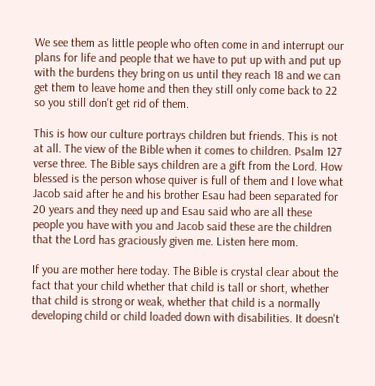We see them as little people who often come in and interrupt our plans for life and people that we have to put up with and put up with the burdens they bring on us until they reach 18 and we can get them to leave home and then they still only come back to 22 so you still don't get rid of them.

This is how our culture portrays children but friends. This is not at all. The view of the Bible when it comes to children. Psalm 127 verse three. The Bible says children are a gift from the Lord. How blessed is the person whose quiver is full of them and I love what Jacob said after he and his brother Esau had been separated for 20 years and they need up and Esau said who are all these people you have with you and Jacob said these are the children that the Lord has graciously given me. Listen here mom.

If you are mother here today. The Bible is crystal clear about the fact that your child whether that child is tall or short, whether that child is strong or weak, whether that child is a normally developing child or child loaded down with disabilities. It doesn't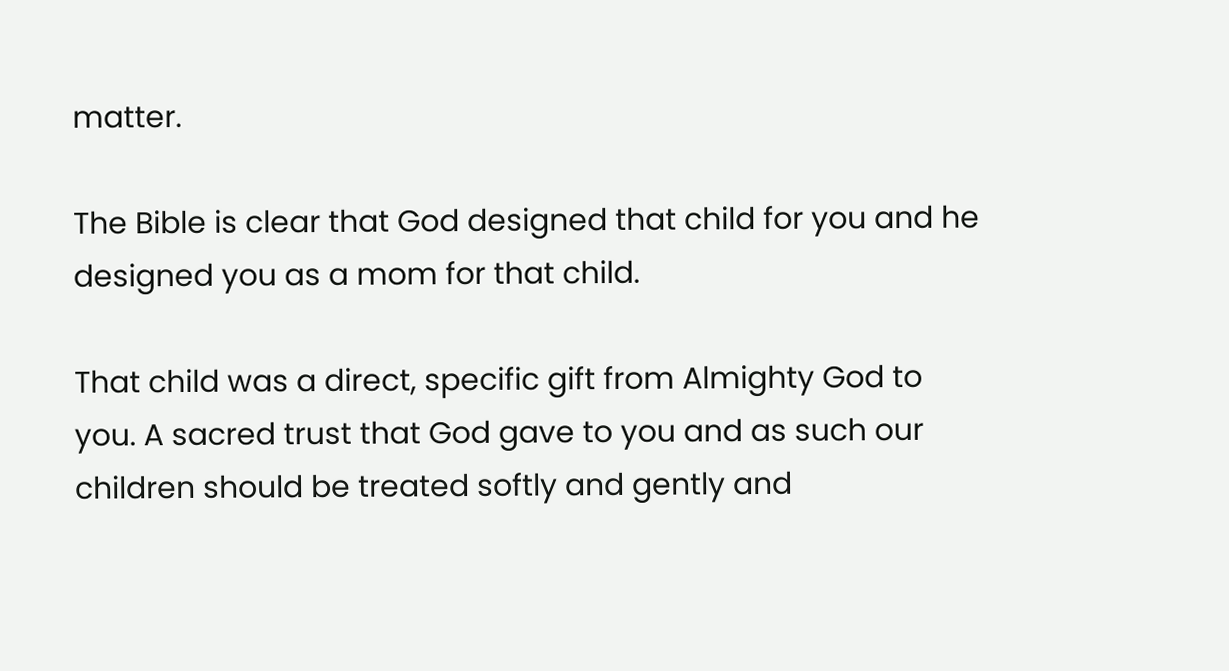matter.

The Bible is clear that God designed that child for you and he designed you as a mom for that child.

That child was a direct, specific gift from Almighty God to you. A sacred trust that God gave to you and as such our children should be treated softly and gently and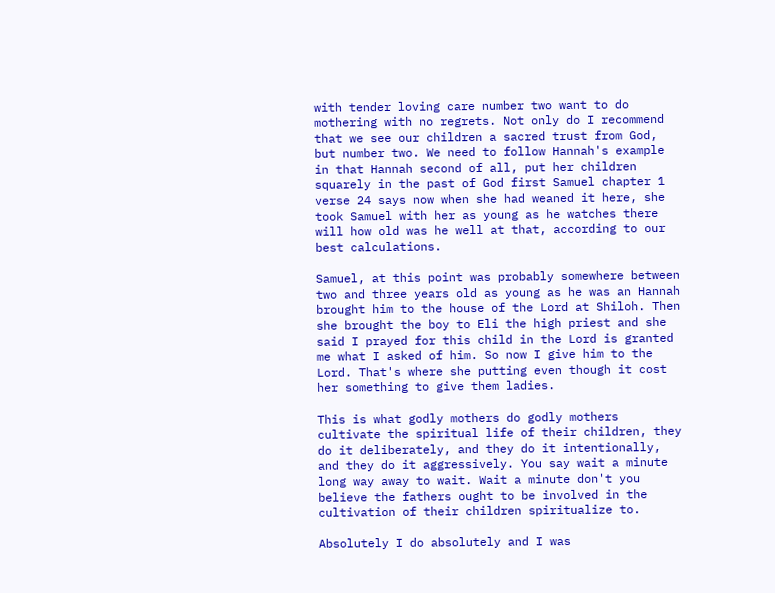with tender loving care number two want to do mothering with no regrets. Not only do I recommend that we see our children a sacred trust from God, but number two. We need to follow Hannah's example in that Hannah second of all, put her children squarely in the past of God first Samuel chapter 1 verse 24 says now when she had weaned it here, she took Samuel with her as young as he watches there will how old was he well at that, according to our best calculations.

Samuel, at this point was probably somewhere between two and three years old as young as he was an Hannah brought him to the house of the Lord at Shiloh. Then she brought the boy to Eli the high priest and she said I prayed for this child in the Lord is granted me what I asked of him. So now I give him to the Lord. That's where she putting even though it cost her something to give them ladies.

This is what godly mothers do godly mothers cultivate the spiritual life of their children, they do it deliberately, and they do it intentionally, and they do it aggressively. You say wait a minute long way away to wait. Wait a minute don't you believe the fathers ought to be involved in the cultivation of their children spiritualize to.

Absolutely I do absolutely and I was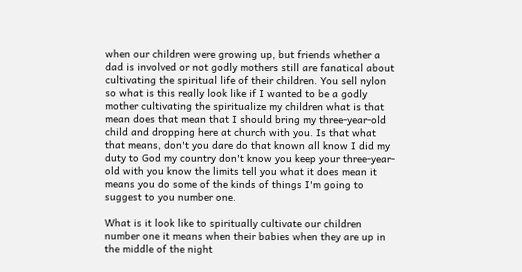when our children were growing up, but friends whether a dad is involved or not godly mothers still are fanatical about cultivating the spiritual life of their children. You sell nylon so what is this really look like if I wanted to be a godly mother cultivating the spiritualize my children what is that mean does that mean that I should bring my three-year-old child and dropping here at church with you. Is that what that means, don't you dare do that known all know I did my duty to God my country don't know you keep your three-year-old with you know the limits tell you what it does mean it means you do some of the kinds of things I'm going to suggest to you number one.

What is it look like to spiritually cultivate our children number one it means when their babies when they are up in the middle of the night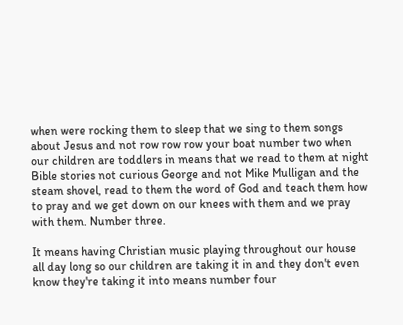when were rocking them to sleep that we sing to them songs about Jesus and not row row row your boat number two when our children are toddlers in means that we read to them at night Bible stories not curious George and not Mike Mulligan and the steam shovel, read to them the word of God and teach them how to pray and we get down on our knees with them and we pray with them. Number three.

It means having Christian music playing throughout our house all day long so our children are taking it in and they don't even know they're taking it into means number four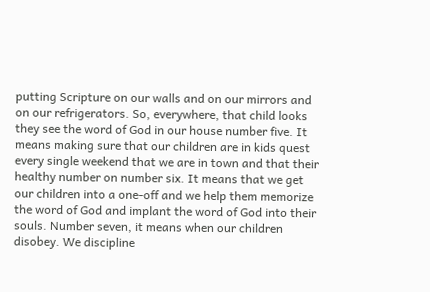putting Scripture on our walls and on our mirrors and on our refrigerators. So, everywhere, that child looks they see the word of God in our house number five. It means making sure that our children are in kids quest every single weekend that we are in town and that their healthy number on number six. It means that we get our children into a one-off and we help them memorize the word of God and implant the word of God into their souls. Number seven, it means when our children disobey. We discipline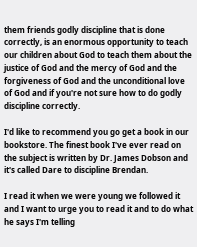them friends godly discipline that is done correctly, is an enormous opportunity to teach our children about God to teach them about the justice of God and the mercy of God and the forgiveness of God and the unconditional love of God and if you're not sure how to do godly discipline correctly.

I'd like to recommend you go get a book in our bookstore. The finest book I've ever read on the subject is written by Dr. James Dobson and it's called Dare to discipline Brendan.

I read it when we were young we followed it and I want to urge you to read it and to do what he says I'm telling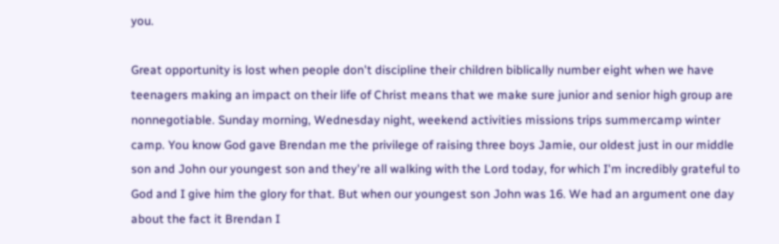you.

Great opportunity is lost when people don't discipline their children biblically number eight when we have teenagers making an impact on their life of Christ means that we make sure junior and senior high group are nonnegotiable. Sunday morning, Wednesday night, weekend activities missions trips summercamp winter camp. You know God gave Brendan me the privilege of raising three boys Jamie, our oldest just in our middle son and John our youngest son and they're all walking with the Lord today, for which I'm incredibly grateful to God and I give him the glory for that. But when our youngest son John was 16. We had an argument one day about the fact it Brendan I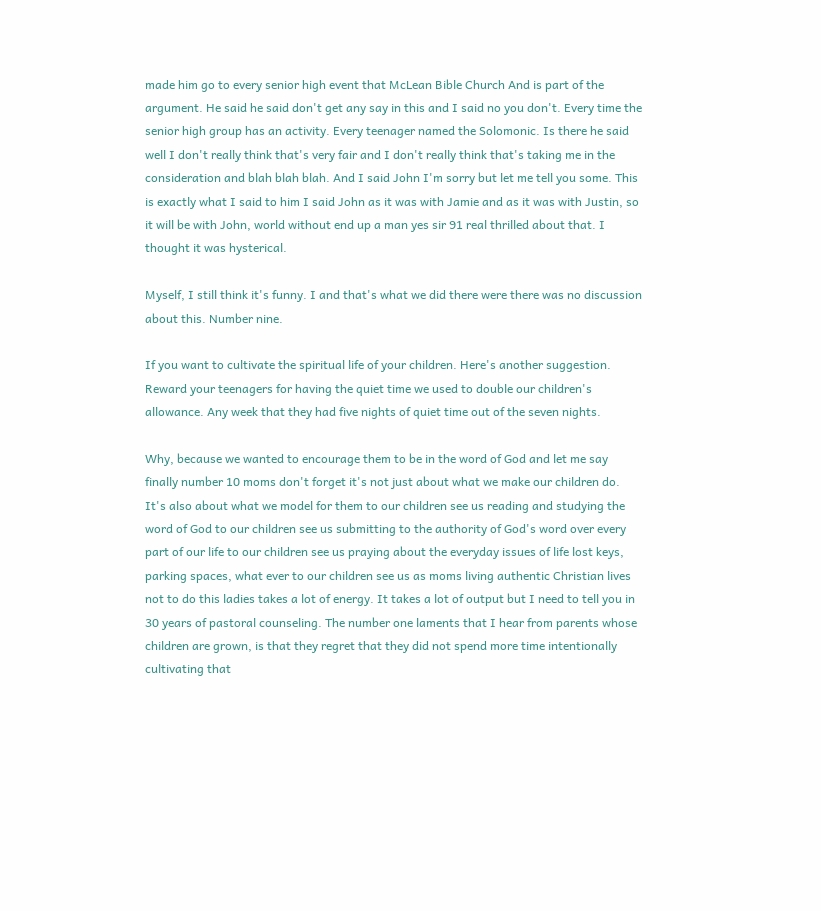made him go to every senior high event that McLean Bible Church And is part of the argument. He said he said don't get any say in this and I said no you don't. Every time the senior high group has an activity. Every teenager named the Solomonic. Is there he said well I don't really think that's very fair and I don't really think that's taking me in the consideration and blah blah blah. And I said John I'm sorry but let me tell you some. This is exactly what I said to him I said John as it was with Jamie and as it was with Justin, so it will be with John, world without end up a man yes sir 91 real thrilled about that. I thought it was hysterical.

Myself, I still think it's funny. I and that's what we did there were there was no discussion about this. Number nine.

If you want to cultivate the spiritual life of your children. Here's another suggestion. Reward your teenagers for having the quiet time we used to double our children's allowance. Any week that they had five nights of quiet time out of the seven nights.

Why, because we wanted to encourage them to be in the word of God and let me say finally number 10 moms don't forget it's not just about what we make our children do. It's also about what we model for them to our children see us reading and studying the word of God to our children see us submitting to the authority of God's word over every part of our life to our children see us praying about the everyday issues of life lost keys, parking spaces, what ever to our children see us as moms living authentic Christian lives not to do this ladies takes a lot of energy. It takes a lot of output but I need to tell you in 30 years of pastoral counseling. The number one laments that I hear from parents whose children are grown, is that they regret that they did not spend more time intentionally cultivating that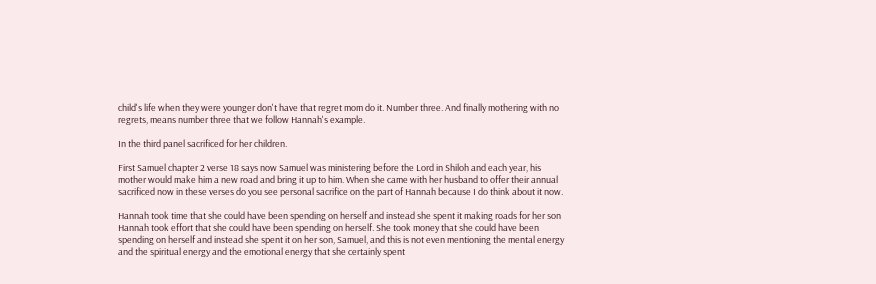child's life when they were younger don't have that regret mom do it. Number three. And finally mothering with no regrets, means number three that we follow Hannah's example.

In the third panel sacrificed for her children.

First Samuel chapter 2 verse 18 says now Samuel was ministering before the Lord in Shiloh and each year, his mother would make him a new road and bring it up to him. When she came with her husband to offer their annual sacrificed now in these verses do you see personal sacrifice on the part of Hannah because I do think about it now.

Hannah took time that she could have been spending on herself and instead she spent it making roads for her son Hannah took effort that she could have been spending on herself. She took money that she could have been spending on herself and instead she spent it on her son, Samuel, and this is not even mentioning the mental energy and the spiritual energy and the emotional energy that she certainly spent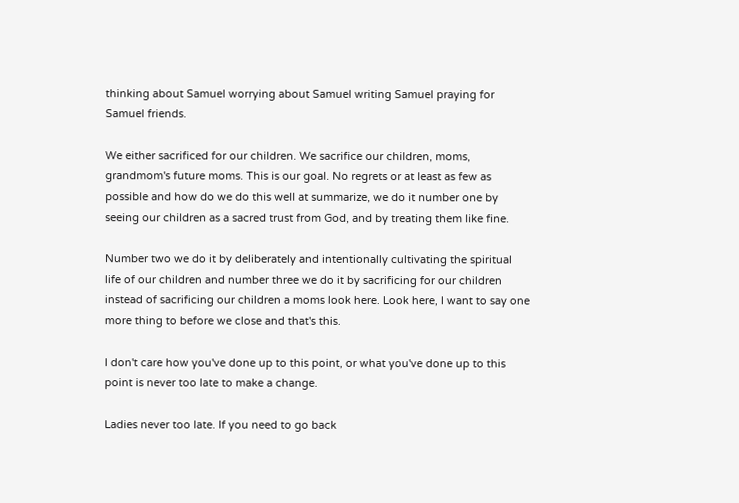thinking about Samuel worrying about Samuel writing Samuel praying for Samuel friends.

We either sacrificed for our children. We sacrifice our children, moms, grandmom's future moms. This is our goal. No regrets or at least as few as possible and how do we do this well at summarize, we do it number one by seeing our children as a sacred trust from God, and by treating them like fine.

Number two we do it by deliberately and intentionally cultivating the spiritual life of our children and number three we do it by sacrificing for our children instead of sacrificing our children a moms look here. Look here, I want to say one more thing to before we close and that's this.

I don't care how you've done up to this point, or what you've done up to this point is never too late to make a change.

Ladies never too late. If you need to go back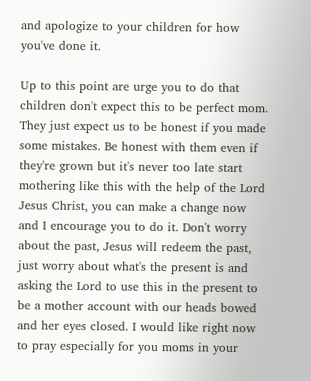and apologize to your children for how you've done it.

Up to this point are urge you to do that children don't expect this to be perfect mom. They just expect us to be honest if you made some mistakes. Be honest with them even if they're grown but it's never too late start mothering like this with the help of the Lord Jesus Christ, you can make a change now and I encourage you to do it. Don't worry about the past, Jesus will redeem the past, just worry about what's the present is and asking the Lord to use this in the present to be a mother account with our heads bowed and her eyes closed. I would like right now to pray especially for you moms in your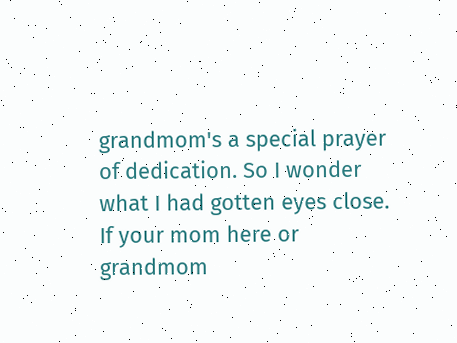grandmom's a special prayer of dedication. So I wonder what I had gotten eyes close. If your mom here or grandmom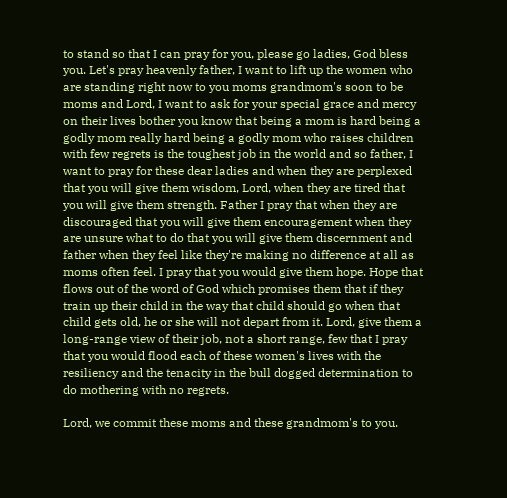to stand so that I can pray for you, please go ladies, God bless you. Let's pray heavenly father, I want to lift up the women who are standing right now to you moms grandmom's soon to be moms and Lord, I want to ask for your special grace and mercy on their lives bother you know that being a mom is hard being a godly mom really hard being a godly mom who raises children with few regrets is the toughest job in the world and so father, I want to pray for these dear ladies and when they are perplexed that you will give them wisdom, Lord, when they are tired that you will give them strength. Father I pray that when they are discouraged that you will give them encouragement when they are unsure what to do that you will give them discernment and father when they feel like they're making no difference at all as moms often feel. I pray that you would give them hope. Hope that flows out of the word of God which promises them that if they train up their child in the way that child should go when that child gets old, he or she will not depart from it. Lord, give them a long-range view of their job, not a short range, few that I pray that you would flood each of these women's lives with the resiliency and the tenacity in the bull dogged determination to do mothering with no regrets.

Lord, we commit these moms and these grandmom's to you.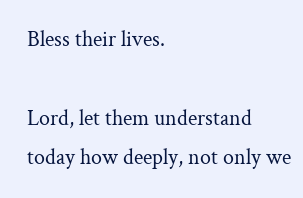Bless their lives.

Lord, let them understand today how deeply, not only we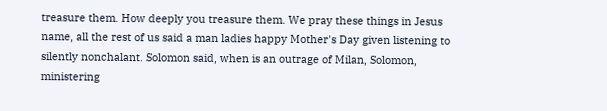treasure them. How deeply you treasure them. We pray these things in Jesus name, all the rest of us said a man ladies happy Mother's Day given listening to silently nonchalant. Solomon said, when is an outrage of Milan, Solomon, ministering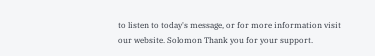to listen to today's message, or for more information visit our website. Solomon Thank you for your support.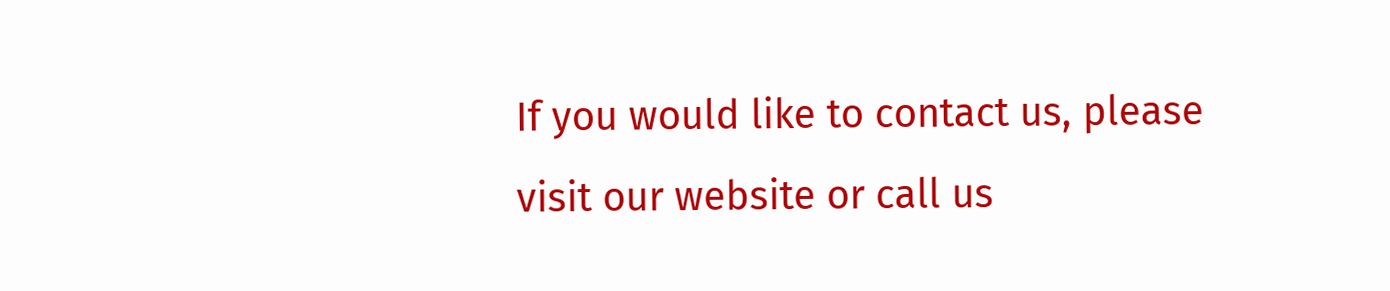If you would like to contact us, please visit our website or call us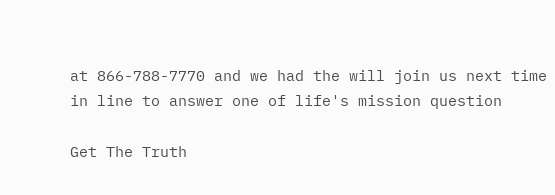at 866-788-7770 and we had the will join us next time in line to answer one of life's mission question

Get The Truth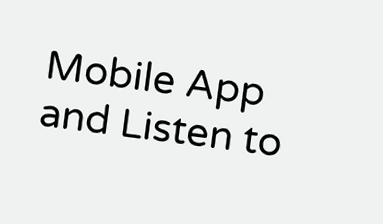Mobile App and Listen to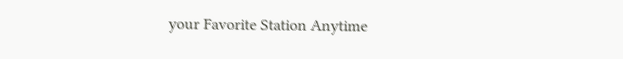your Favorite Station Anytime